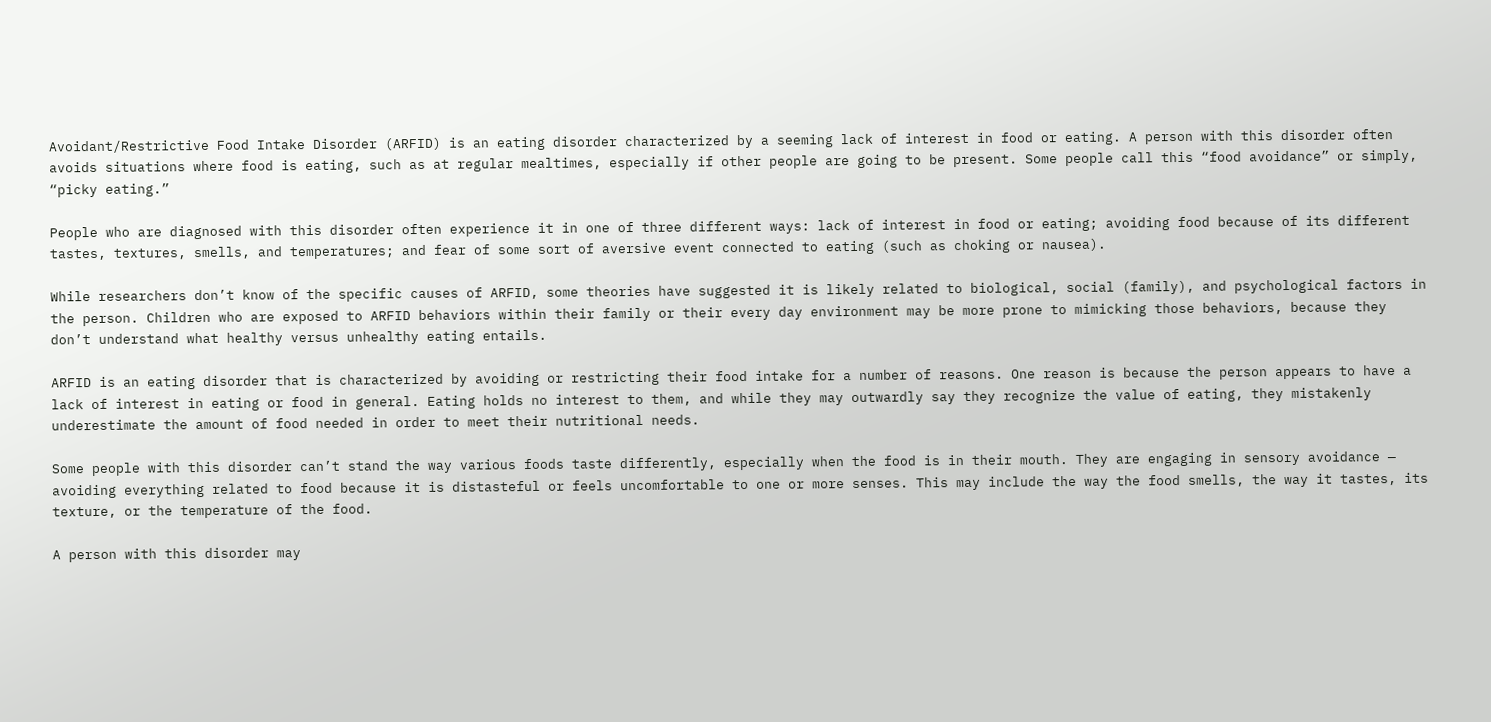Avoidant/Restrictive Food Intake Disorder (ARFID) is an eating disorder characterized by a seeming lack of interest in food or eating. A person with this disorder often avoids situations where food is eating, such as at regular mealtimes, especially if other people are going to be present. Some people call this “food avoidance” or simply, “picky eating.”

People who are diagnosed with this disorder often experience it in one of three different ways: lack of interest in food or eating; avoiding food because of its different tastes, textures, smells, and temperatures; and fear of some sort of aversive event connected to eating (such as choking or nausea).

While researchers don’t know of the specific causes of ARFID, some theories have suggested it is likely related to biological, social (family), and psychological factors in the person. Children who are exposed to ARFID behaviors within their family or their every day environment may be more prone to mimicking those behaviors, because they don’t understand what healthy versus unhealthy eating entails.

ARFID is an eating disorder that is characterized by avoiding or restricting their food intake for a number of reasons. One reason is because the person appears to have a lack of interest in eating or food in general. Eating holds no interest to them, and while they may outwardly say they recognize the value of eating, they mistakenly underestimate the amount of food needed in order to meet their nutritional needs.

Some people with this disorder can’t stand the way various foods taste differently, especially when the food is in their mouth. They are engaging in sensory avoidance — avoiding everything related to food because it is distasteful or feels uncomfortable to one or more senses. This may include the way the food smells, the way it tastes, its texture, or the temperature of the food.

A person with this disorder may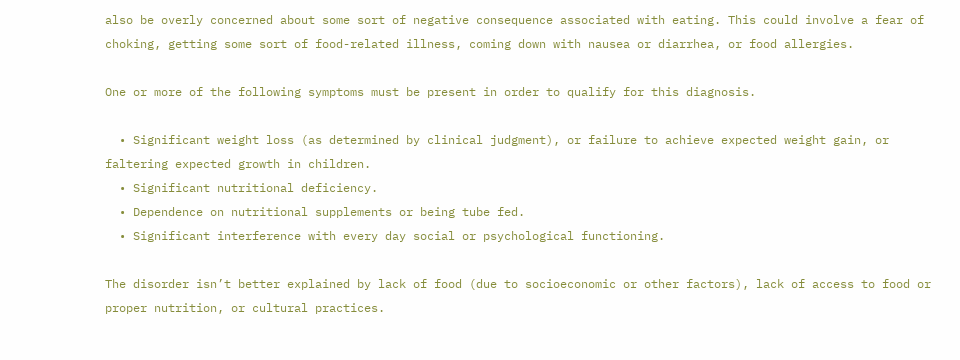also be overly concerned about some sort of negative consequence associated with eating. This could involve a fear of choking, getting some sort of food-related illness, coming down with nausea or diarrhea, or food allergies.

One or more of the following symptoms must be present in order to qualify for this diagnosis.

  • Significant weight loss (as determined by clinical judgment), or failure to achieve expected weight gain, or faltering expected growth in children.
  • Significant nutritional deficiency.
  • Dependence on nutritional supplements or being tube fed.
  • Significant interference with every day social or psychological functioning.

The disorder isn’t better explained by lack of food (due to socioeconomic or other factors), lack of access to food or proper nutrition, or cultural practices.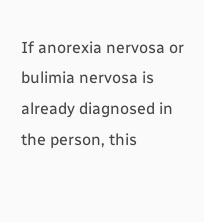If anorexia nervosa or bulimia nervosa is already diagnosed in the person, this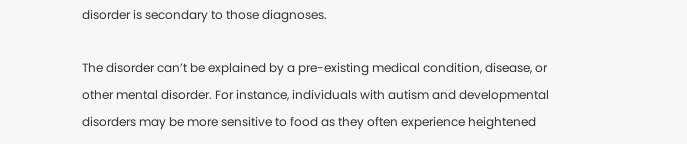disorder is secondary to those diagnoses.

The disorder can’t be explained by a pre-existing medical condition, disease, or other mental disorder. For instance, individuals with autism and developmental disorders may be more sensitive to food as they often experience heightened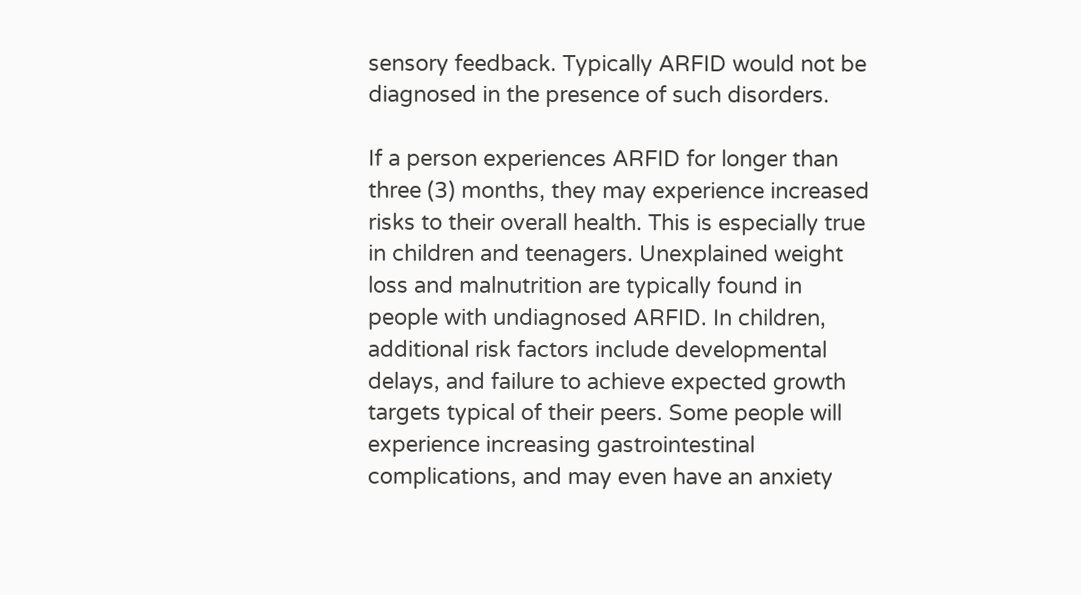sensory feedback. Typically ARFID would not be diagnosed in the presence of such disorders.

If a person experiences ARFID for longer than three (3) months, they may experience increased risks to their overall health. This is especially true in children and teenagers. Unexplained weight loss and malnutrition are typically found in people with undiagnosed ARFID. In children, additional risk factors include developmental delays, and failure to achieve expected growth targets typical of their peers. Some people will experience increasing gastrointestinal complications, and may even have an anxiety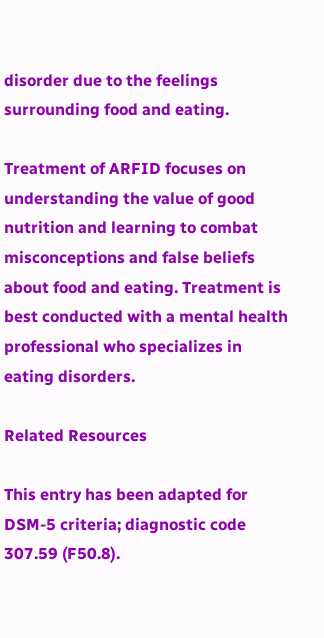disorder due to the feelings surrounding food and eating.

Treatment of ARFID focuses on understanding the value of good nutrition and learning to combat misconceptions and false beliefs about food and eating. Treatment is best conducted with a mental health professional who specializes in eating disorders.

Related Resources

This entry has been adapted for DSM-5 criteria; diagnostic code 307.59 (F50.8).